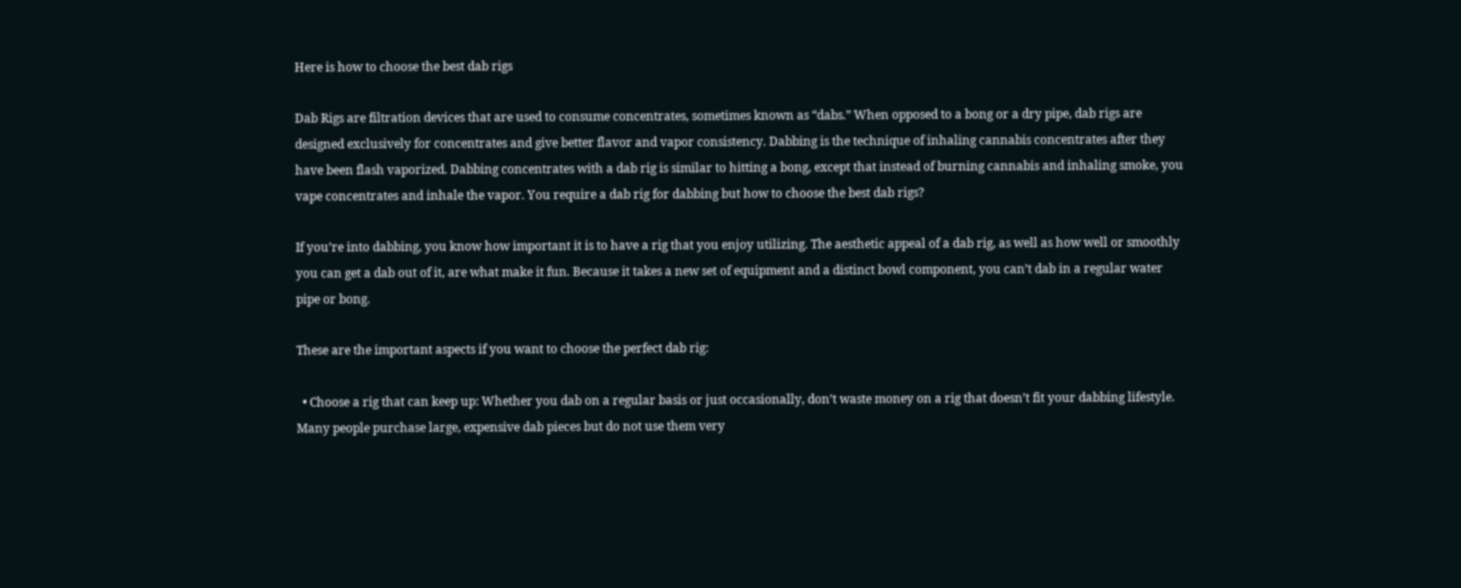Here is how to choose the best dab rigs

Dab Rigs are filtration devices that are used to consume concentrates, sometimes known as “dabs.” When opposed to a bong or a dry pipe, dab rigs are designed exclusively for concentrates and give better flavor and vapor consistency. Dabbing is the technique of inhaling cannabis concentrates after they have been flash vaporized. Dabbing concentrates with a dab rig is similar to hitting a bong, except that instead of burning cannabis and inhaling smoke, you vape concentrates and inhale the vapor. You require a dab rig for dabbing but how to choose the best dab rigs?

If you’re into dabbing, you know how important it is to have a rig that you enjoy utilizing. The aesthetic appeal of a dab rig, as well as how well or smoothly you can get a dab out of it, are what make it fun. Because it takes a new set of equipment and a distinct bowl component, you can’t dab in a regular water pipe or bong.

These are the important aspects if you want to choose the perfect dab rig:

  • Choose a rig that can keep up: Whether you dab on a regular basis or just occasionally, don’t waste money on a rig that doesn’t fit your dabbing lifestyle. Many people purchase large, expensive dab pieces but do not use them very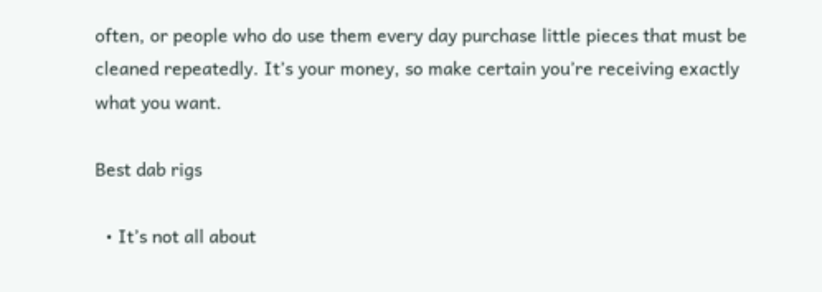often, or people who do use them every day purchase little pieces that must be cleaned repeatedly. It’s your money, so make certain you’re receiving exactly what you want.

Best dab rigs

  • It’s not all about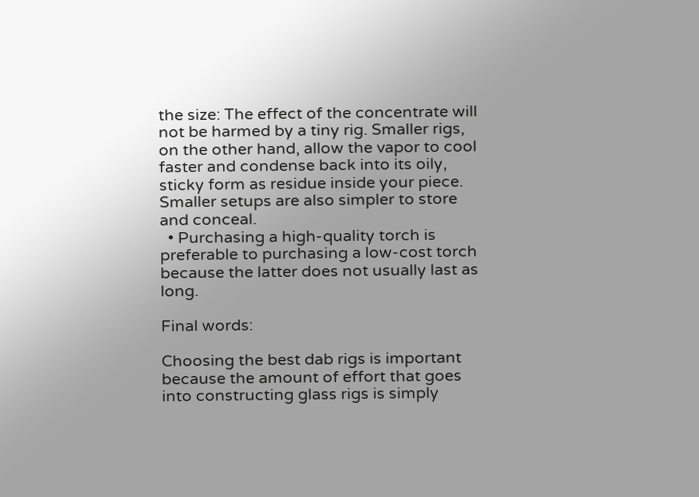the size: The effect of the concentrate will not be harmed by a tiny rig. Smaller rigs, on the other hand, allow the vapor to cool faster and condense back into its oily, sticky form as residue inside your piece. Smaller setups are also simpler to store and conceal.
  • Purchasing a high-quality torch is preferable to purchasing a low-cost torch because the latter does not usually last as long.

Final words:

Choosing the best dab rigs is important because the amount of effort that goes into constructing glass rigs is simply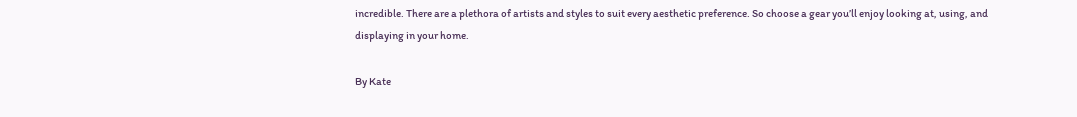incredible. There are a plethora of artists and styles to suit every aesthetic preference. So choose a gear you’ll enjoy looking at, using, and displaying in your home.

By Kate